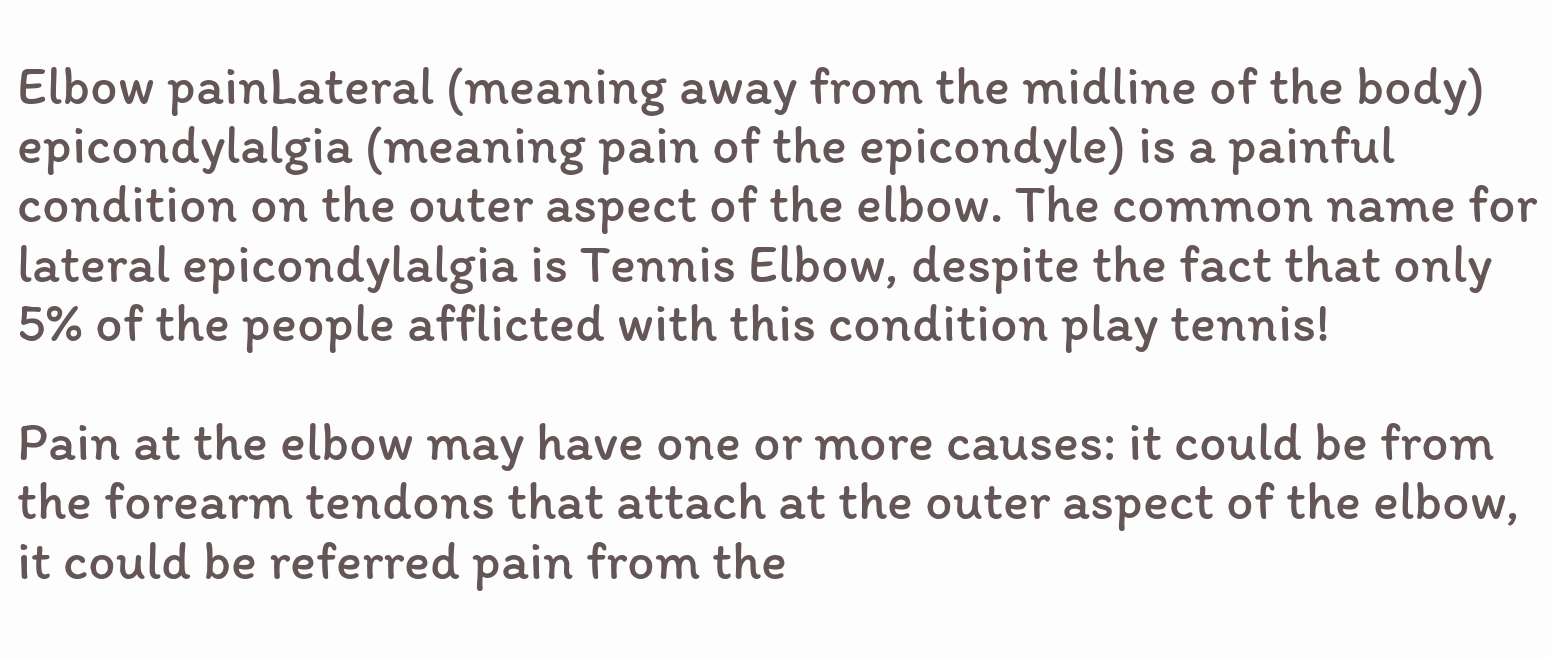Elbow painLateral (meaning away from the midline of the body) epicondylalgia (meaning pain of the epicondyle) is a painful condition on the outer aspect of the elbow. The common name for lateral epicondylalgia is Tennis Elbow, despite the fact that only 5% of the people afflicted with this condition play tennis!

Pain at the elbow may have one or more causes: it could be from the forearm tendons that attach at the outer aspect of the elbow, it could be referred pain from the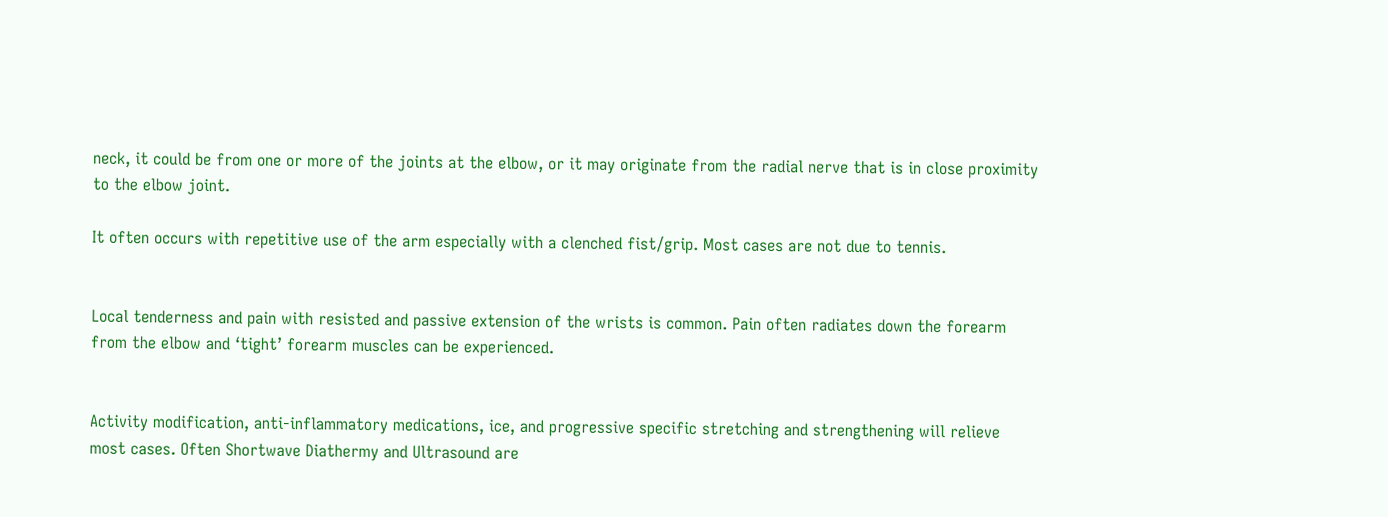neck, it could be from one or more of the joints at the elbow, or it may originate from the radial nerve that is in close proximity to the elbow joint.

It often occurs with repetitive use of the arm especially with a clenched fist/grip. Most cases are not due to tennis.


Local tenderness and pain with resisted and passive extension of the wrists is common. Pain often radiates down the forearm from the elbow and ‘tight’ forearm muscles can be experienced.


Activity modification, anti-inflammatory medications, ice, and progressive specific stretching and strengthening will relieve most cases. Often Shortwave Diathermy and Ultrasound are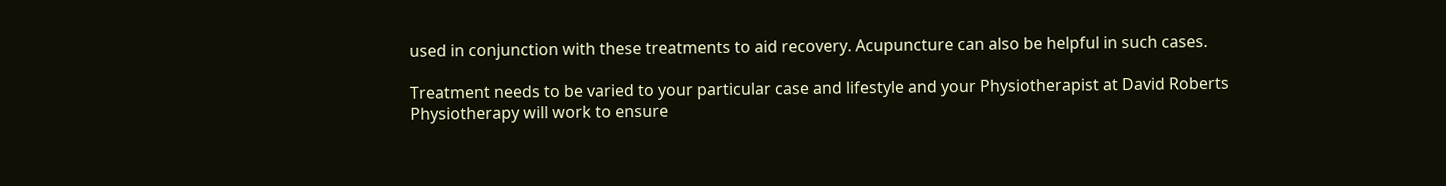used in conjunction with these treatments to aid recovery. Acupuncture can also be helpful in such cases.

Treatment needs to be varied to your particular case and lifestyle and your Physiotherapist at David Roberts Physiotherapy will work to ensure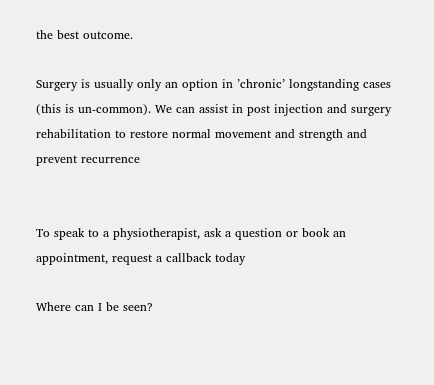the best outcome.

Surgery is usually only an option in ’chronic’ longstanding cases (this is un-common). We can assist in post injection and surgery rehabilitation to restore normal movement and strength and prevent recurrence


To speak to a physiotherapist, ask a question or book an appointment, request a callback today

Where can I be seen?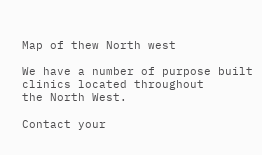Map of thew North west

We have a number of purpose built clinics located throughout
the North West.

Contact your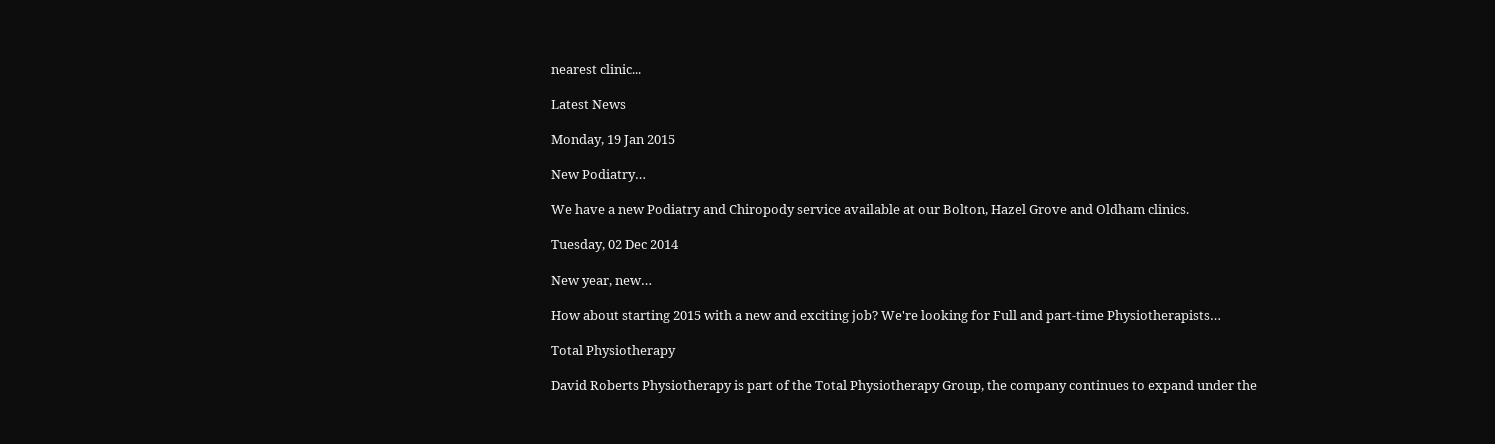nearest clinic...

Latest News

Monday, 19 Jan 2015

New Podiatry…

We have a new Podiatry and Chiropody service available at our Bolton, Hazel Grove and Oldham clinics.

Tuesday, 02 Dec 2014

New year, new…

How about starting 2015 with a new and exciting job? We're looking for Full and part-time Physiotherapists…

Total Physiotherapy

David Roberts Physiotherapy is part of the Total Physiotherapy Group, the company continues to expand under the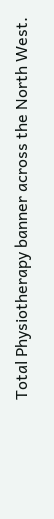Total Physiotherapy banner across the North West.